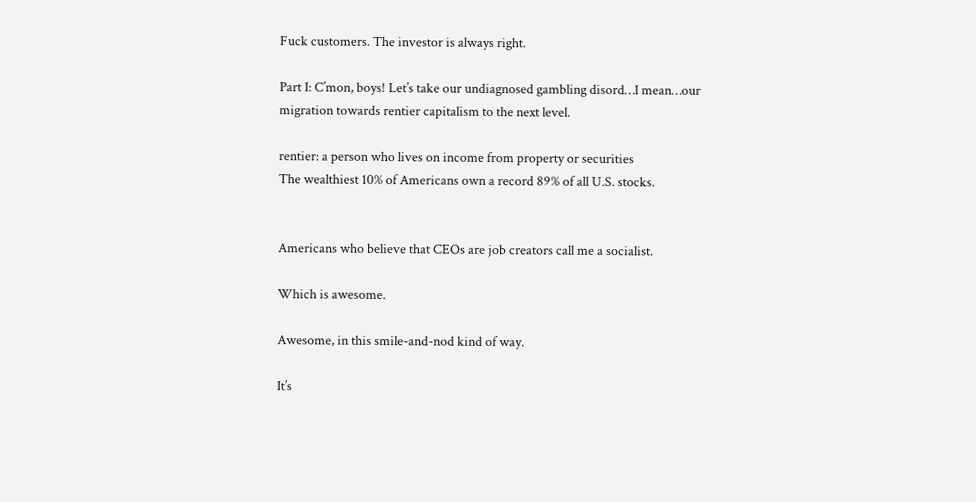Fuck customers. The investor is always right.

Part I: C’mon, boys! Let’s take our undiagnosed gambling disord…I mean…our migration towards rentier capitalism to the next level.

rentier: a person who lives on income from property or securities
The wealthiest 10% of Americans own a record 89% of all U.S. stocks.


Americans who believe that CEOs are job creators call me a socialist.

Which is awesome.

Awesome, in this smile-and-nod kind of way.

It’s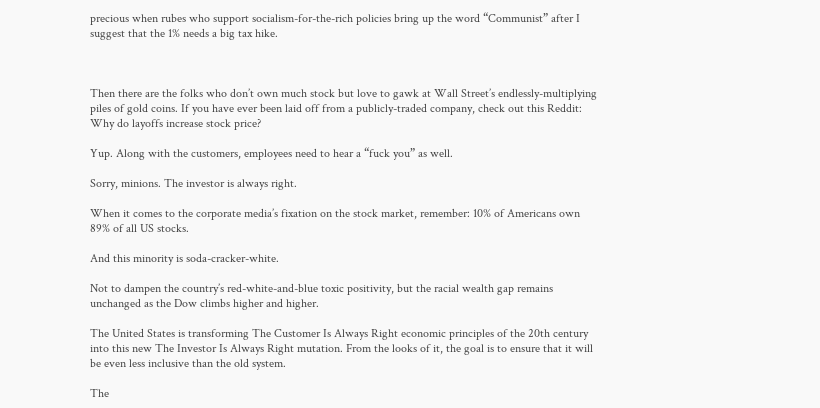precious when rubes who support socialism-for-the-rich policies bring up the word “Communist” after I suggest that the 1% needs a big tax hike.



Then there are the folks who don’t own much stock but love to gawk at Wall Street’s endlessly-multiplying piles of gold coins. If you have ever been laid off from a publicly-traded company, check out this Reddit:
Why do layoffs increase stock price?

Yup. Along with the customers, employees need to hear a “fuck you” as well.

Sorry, minions. The investor is always right.

When it comes to the corporate media’s fixation on the stock market, remember: 10% of Americans own 89% of all US stocks.

And this minority is soda-cracker-white.

Not to dampen the country’s red-white-and-blue toxic positivity, but the racial wealth gap remains unchanged as the Dow climbs higher and higher.

The United States is transforming The Customer Is Always Right economic principles of the 20th century into this new The Investor Is Always Right mutation. From the looks of it, the goal is to ensure that it will be even less inclusive than the old system.

The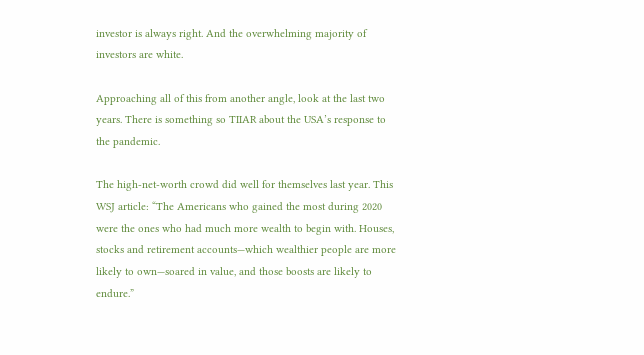investor is always right. And the overwhelming majority of investors are white.

Approaching all of this from another angle, look at the last two years. There is something so TIIAR about the USA’s response to the pandemic.

The high-net-worth crowd did well for themselves last year. This WSJ article: “The Americans who gained the most during 2020 were the ones who had much more wealth to begin with. Houses, stocks and retirement accounts—which wealthier people are more likely to own—soared in value, and those boosts are likely to endure.”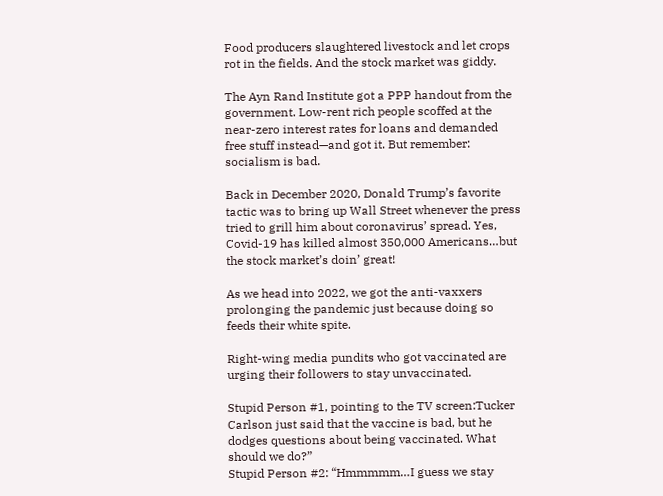Food producers slaughtered livestock and let crops rot in the fields. And the stock market was giddy.

The Ayn Rand Institute got a PPP handout from the government. Low-rent rich people scoffed at the near-zero interest rates for loans and demanded free stuff instead—and got it. But remember: socialism is bad.

Back in December 2020, Donald Trump’s favorite tactic was to bring up Wall Street whenever the press tried to grill him about coronavirus’ spread. Yes, Covid-19 has killed almost 350,000 Americans…but the stock market’s doin’ great!

As we head into 2022, we got the anti-vaxxers prolonging the pandemic just because doing so feeds their white spite.

Right-wing media pundits who got vaccinated are urging their followers to stay unvaccinated.

Stupid Person #1, pointing to the TV screen:Tucker Carlson just said that the vaccine is bad, but he dodges questions about being vaccinated. What should we do?”
Stupid Person #2: “Hmmmmm…I guess we stay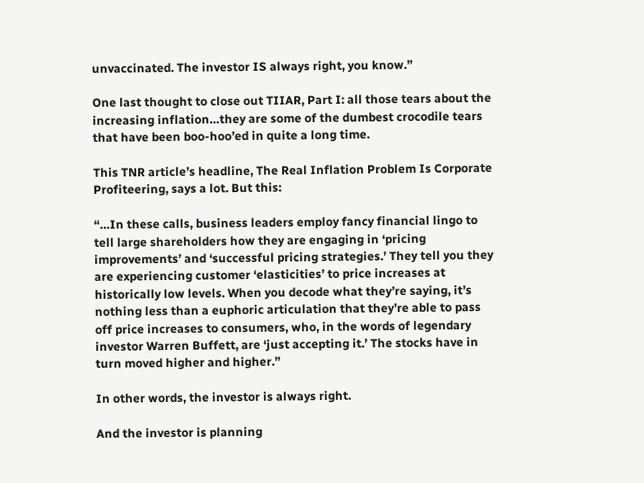unvaccinated. The investor IS always right, you know.”

One last thought to close out TIIAR, Part I: all those tears about the increasing inflation…they are some of the dumbest crocodile tears that have been boo-hoo’ed in quite a long time.

This TNR article’s headline, The Real Inflation Problem Is Corporate Profiteering, says a lot. But this:

“…In these calls, business leaders employ fancy financial lingo to tell large shareholders how they are engaging in ‘pricing improvements’ and ‘successful pricing strategies.’ They tell you they are experiencing customer ‘elasticities’ to price increases at historically low levels. When you decode what they’re saying, it’s nothing less than a euphoric articulation that they’re able to pass off price increases to consumers, who, in the words of legendary investor Warren Buffett, are ‘just accepting it.’ The stocks have in turn moved higher and higher.”

In other words, the investor is always right.

And the investor is planning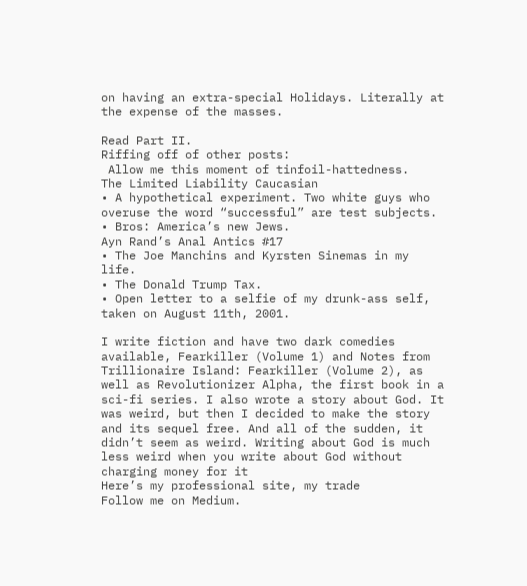on having an extra-special Holidays. Literally at the expense of the masses.

Read Part II.
Riffing off of other posts:
 Allow me this moment of tinfoil-hattedness.
The Limited Liability Caucasian
• A hypothetical experiment. Two white guys who overuse the word “successful” are test subjects.
• Bros: America’s new Jews.
Ayn Rand’s Anal Antics #17
• The Joe Manchins and Kyrsten Sinemas in my life.
• The Donald Trump Tax.
• Open letter to a selfie of my drunk-ass self, taken on August 11th, 2001.

I write fiction and have two dark comedies available, Fearkiller (Volume 1) and Notes from Trillionaire Island: Fearkiller (Volume 2), as well as Revolutionizer Alpha, the first book in a sci-fi series. I also wrote a story about God. It was weird, but then I decided to make the story and its sequel free. And all of the sudden, it didn’t seem as weird. Writing about God is much less weird when you write about God without charging money for it
Here’s my professional site, my trade
Follow me on Medium.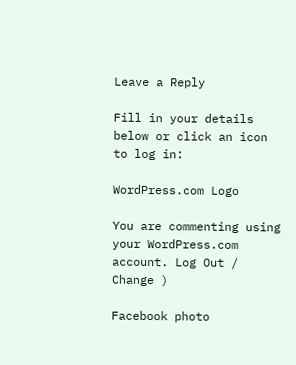Leave a Reply

Fill in your details below or click an icon to log in:

WordPress.com Logo

You are commenting using your WordPress.com account. Log Out /  Change )

Facebook photo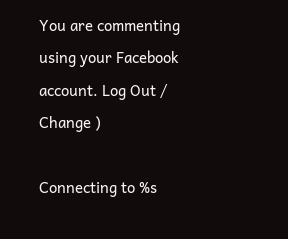You are commenting using your Facebook account. Log Out /  Change )

Connecting to %s